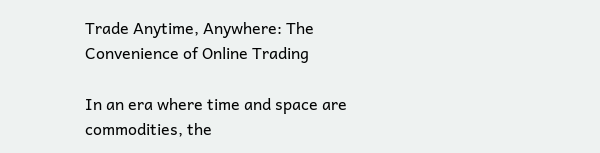Trade Anytime, Anywhere: The Convenience of Online Trading

In an era where time and space are commodities, the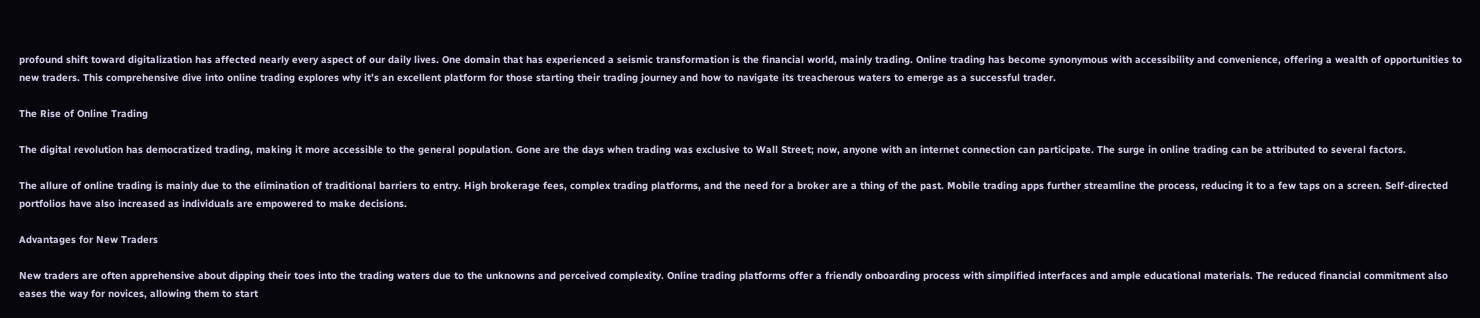profound shift toward digitalization has affected nearly every aspect of our daily lives. One domain that has experienced a seismic transformation is the financial world, mainly trading. Online trading has become synonymous with accessibility and convenience, offering a wealth of opportunities to new traders. This comprehensive dive into online trading explores why it’s an excellent platform for those starting their trading journey and how to navigate its treacherous waters to emerge as a successful trader.

The Rise of Online Trading

The digital revolution has democratized trading, making it more accessible to the general population. Gone are the days when trading was exclusive to Wall Street; now, anyone with an internet connection can participate. The surge in online trading can be attributed to several factors.

The allure of online trading is mainly due to the elimination of traditional barriers to entry. High brokerage fees, complex trading platforms, and the need for a broker are a thing of the past. Mobile trading apps further streamline the process, reducing it to a few taps on a screen. Self-directed portfolios have also increased as individuals are empowered to make decisions.

Advantages for New Traders

New traders are often apprehensive about dipping their toes into the trading waters due to the unknowns and perceived complexity. Online trading platforms offer a friendly onboarding process with simplified interfaces and ample educational materials. The reduced financial commitment also eases the way for novices, allowing them to start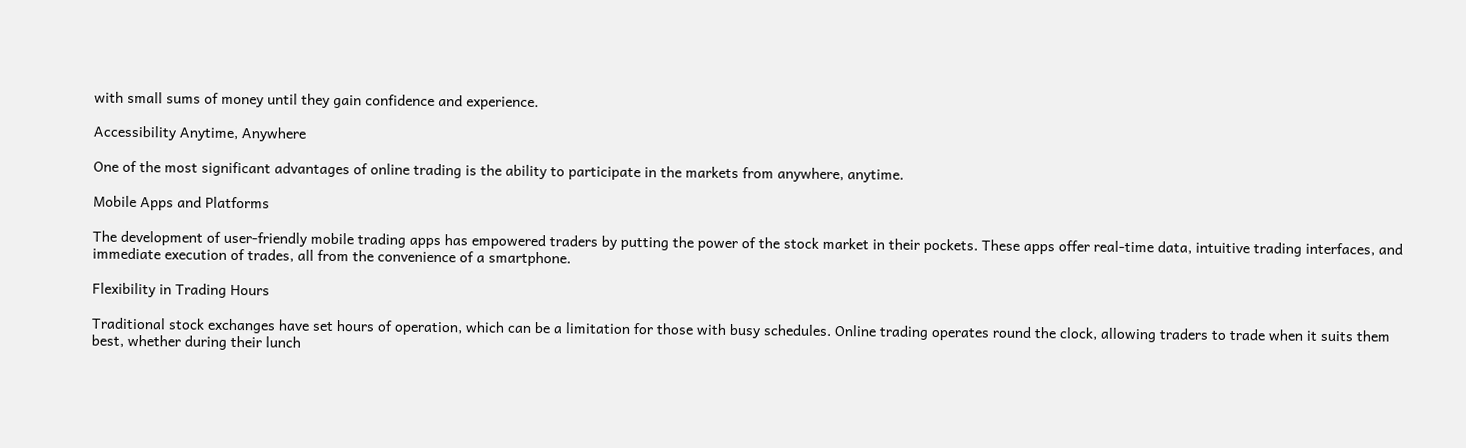with small sums of money until they gain confidence and experience.

Accessibility Anytime, Anywhere

One of the most significant advantages of online trading is the ability to participate in the markets from anywhere, anytime.

Mobile Apps and Platforms

The development of user-friendly mobile trading apps has empowered traders by putting the power of the stock market in their pockets. These apps offer real-time data, intuitive trading interfaces, and immediate execution of trades, all from the convenience of a smartphone.

Flexibility in Trading Hours

Traditional stock exchanges have set hours of operation, which can be a limitation for those with busy schedules. Online trading operates round the clock, allowing traders to trade when it suits them best, whether during their lunch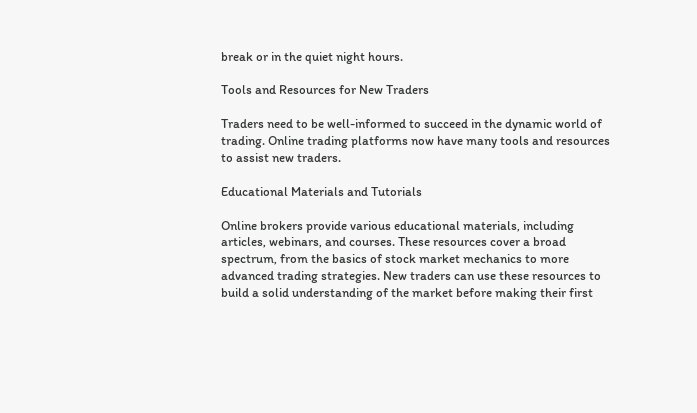break or in the quiet night hours.

Tools and Resources for New Traders

Traders need to be well-informed to succeed in the dynamic world of trading. Online trading platforms now have many tools and resources to assist new traders.

Educational Materials and Tutorials

Online brokers provide various educational materials, including articles, webinars, and courses. These resources cover a broad spectrum, from the basics of stock market mechanics to more advanced trading strategies. New traders can use these resources to build a solid understanding of the market before making their first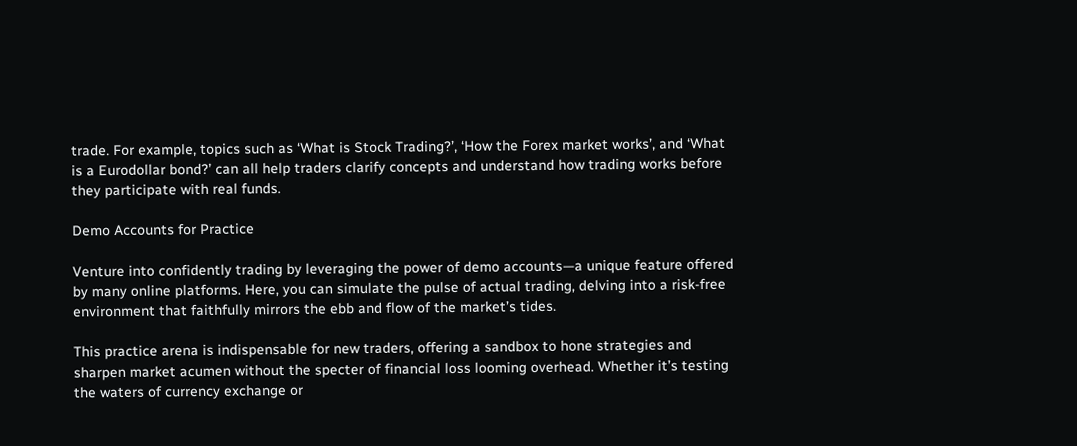trade. For example, topics such as ‘What is Stock Trading?’, ‘How the Forex market works’, and ‘What is a Eurodollar bond?’ can all help traders clarify concepts and understand how trading works before they participate with real funds.

Demo Accounts for Practice

Venture into confidently trading by leveraging the power of demo accounts—a unique feature offered by many online platforms. Here, you can simulate the pulse of actual trading, delving into a risk-free environment that faithfully mirrors the ebb and flow of the market’s tides.

This practice arena is indispensable for new traders, offering a sandbox to hone strategies and sharpen market acumen without the specter of financial loss looming overhead. Whether it’s testing the waters of currency exchange or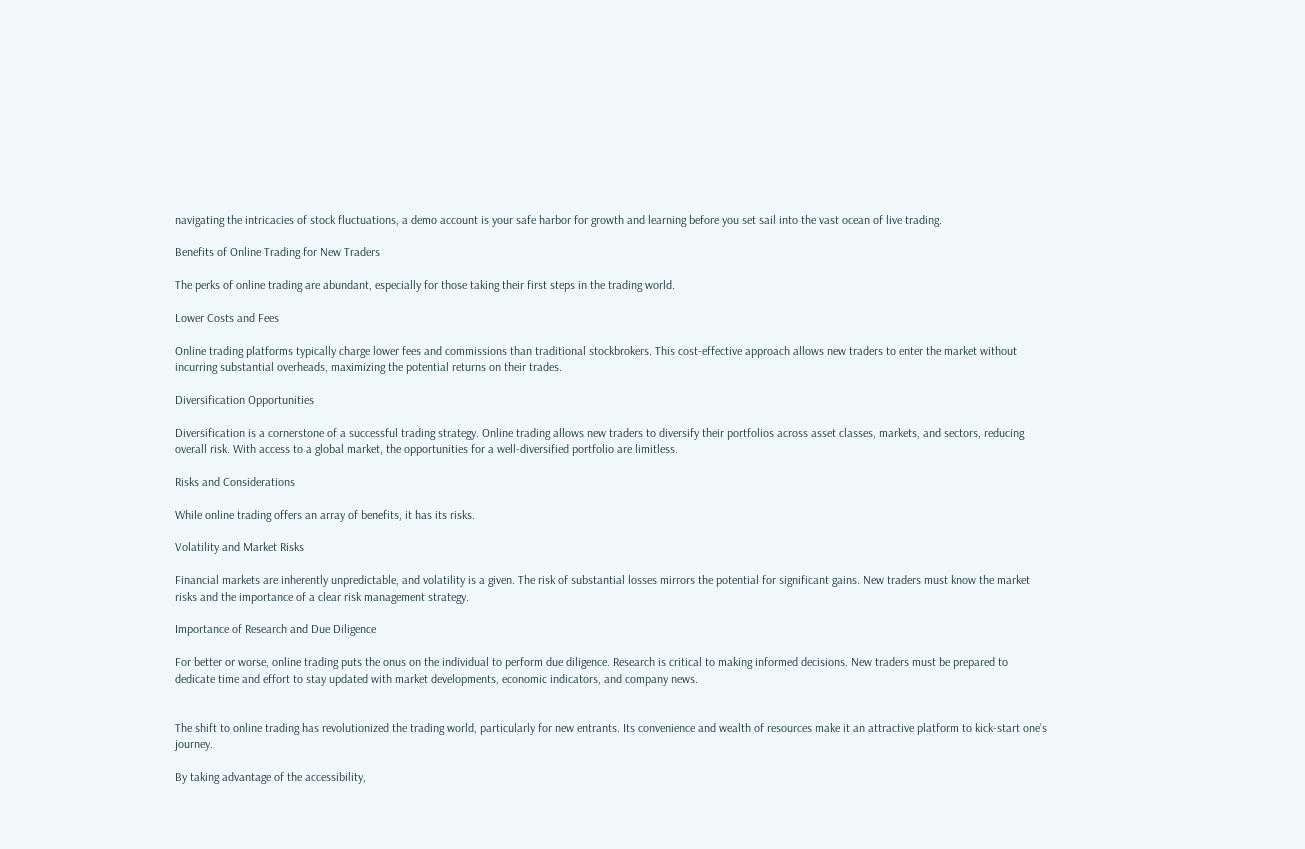navigating the intricacies of stock fluctuations, a demo account is your safe harbor for growth and learning before you set sail into the vast ocean of live trading.

Benefits of Online Trading for New Traders

The perks of online trading are abundant, especially for those taking their first steps in the trading world.

Lower Costs and Fees

Online trading platforms typically charge lower fees and commissions than traditional stockbrokers. This cost-effective approach allows new traders to enter the market without incurring substantial overheads, maximizing the potential returns on their trades.

Diversification Opportunities

Diversification is a cornerstone of a successful trading strategy. Online trading allows new traders to diversify their portfolios across asset classes, markets, and sectors, reducing overall risk. With access to a global market, the opportunities for a well-diversified portfolio are limitless.

Risks and Considerations

While online trading offers an array of benefits, it has its risks.

Volatility and Market Risks

Financial markets are inherently unpredictable, and volatility is a given. The risk of substantial losses mirrors the potential for significant gains. New traders must know the market risks and the importance of a clear risk management strategy.

Importance of Research and Due Diligence

For better or worse, online trading puts the onus on the individual to perform due diligence. Research is critical to making informed decisions. New traders must be prepared to dedicate time and effort to stay updated with market developments, economic indicators, and company news.


The shift to online trading has revolutionized the trading world, particularly for new entrants. Its convenience and wealth of resources make it an attractive platform to kick-start one’s journey.

By taking advantage of the accessibility,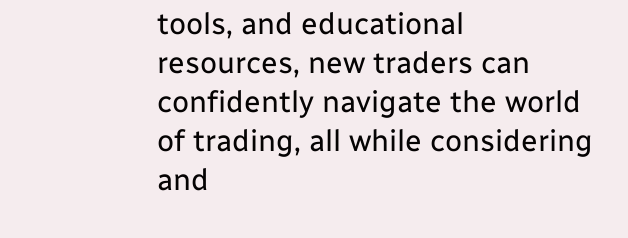tools, and educational resources, new traders can confidently navigate the world of trading, all while considering and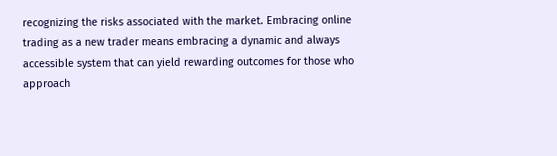recognizing the risks associated with the market. Embracing online trading as a new trader means embracing a dynamic and always accessible system that can yield rewarding outcomes for those who approach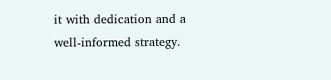it with dedication and a well-informed strategy.